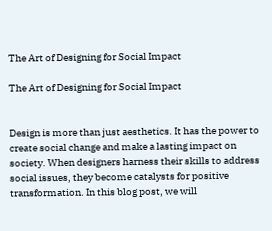The Art of Designing for Social Impact

The Art of Designing for Social Impact


Design is more than just aesthetics. It has the power to create social change and make a lasting impact on society. When designers harness their skills to address social issues, they become catalysts for positive transformation. In this blog post, we will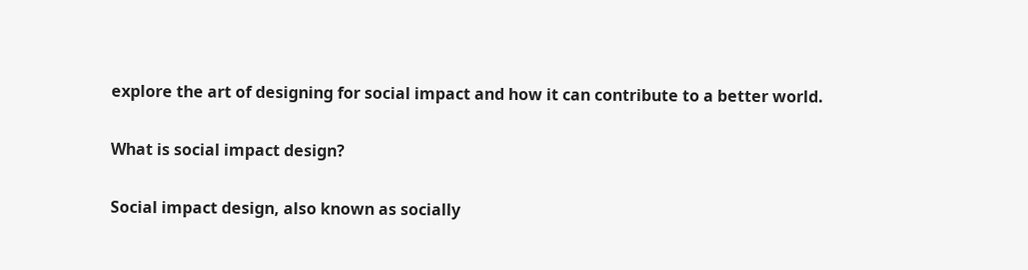explore the art of designing for social impact and how it can contribute to a better world.

What is social impact design?

Social impact design, also known as socially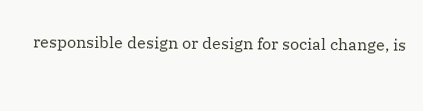responsible design or design for social change, is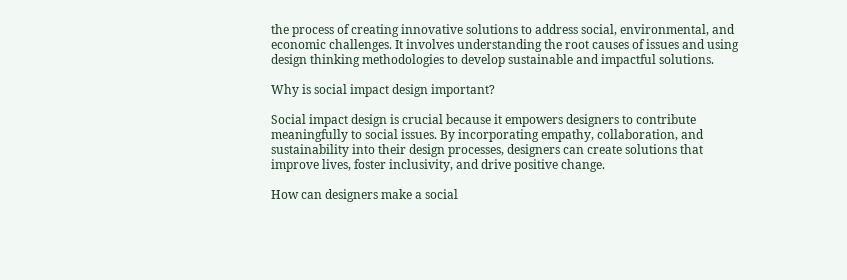the process of creating innovative solutions to address social, environmental, and economic challenges. It involves understanding the root causes of issues and using design thinking methodologies to develop sustainable and impactful solutions.

Why is social impact design important?

Social impact design is crucial because it empowers designers to contribute meaningfully to social issues. By incorporating empathy, collaboration, and sustainability into their design processes, designers can create solutions that improve lives, foster inclusivity, and drive positive change.

How can designers make a social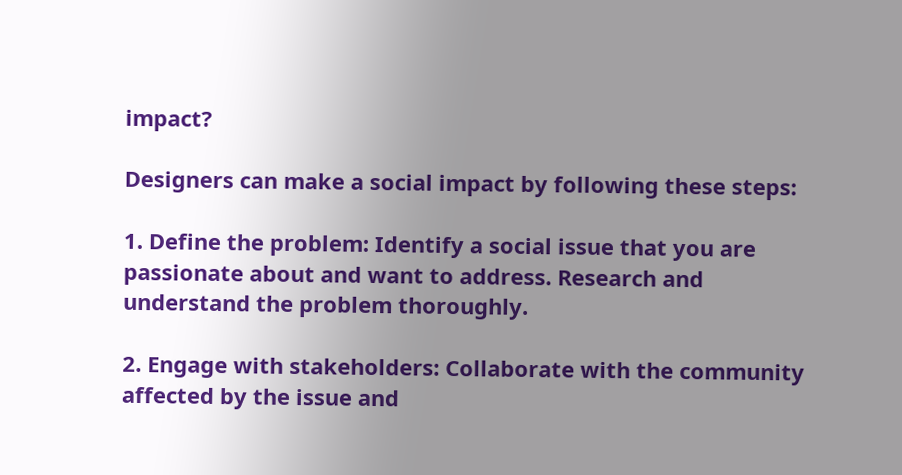impact?

Designers can make a social impact by following these steps:

1. Define the problem: Identify a social issue that you are passionate about and want to address. Research and understand the problem thoroughly.

2. Engage with stakeholders: Collaborate with the community affected by the issue and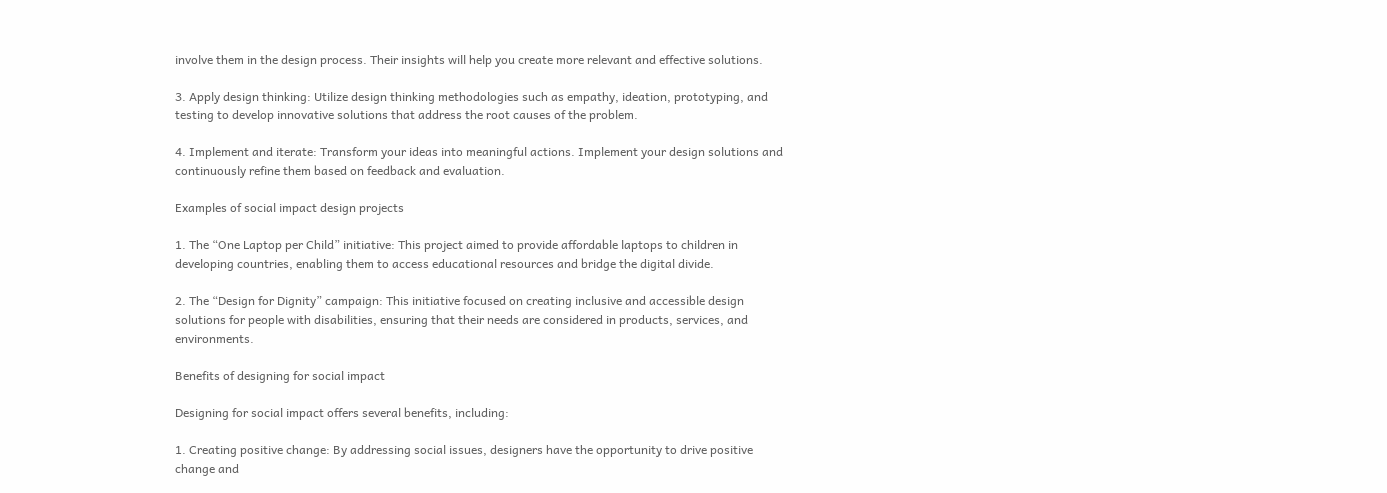involve them in the design process. Their insights will help you create more relevant and effective solutions.

3. Apply design thinking: Utilize design thinking methodologies such as empathy, ideation, prototyping, and testing to develop innovative solutions that address the root causes of the problem.

4. Implement and iterate: Transform your ideas into meaningful actions. Implement your design solutions and continuously refine them based on feedback and evaluation.

Examples of social impact design projects

1. The “One Laptop per Child” initiative: This project aimed to provide affordable laptops to children in developing countries, enabling them to access educational resources and bridge the digital divide.

2. The “Design for Dignity” campaign: This initiative focused on creating inclusive and accessible design solutions for people with disabilities, ensuring that their needs are considered in products, services, and environments.

Benefits of designing for social impact

Designing for social impact offers several benefits, including:

1. Creating positive change: By addressing social issues, designers have the opportunity to drive positive change and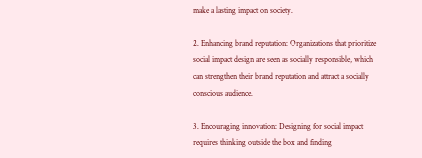make a lasting impact on society.

2. Enhancing brand reputation: Organizations that prioritize social impact design are seen as socially responsible, which can strengthen their brand reputation and attract a socially conscious audience.

3. Encouraging innovation: Designing for social impact requires thinking outside the box and finding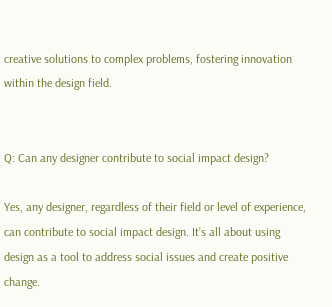creative solutions to complex problems, fostering innovation within the design field.


Q: Can any designer contribute to social impact design?

Yes, any designer, regardless of their field or level of experience, can contribute to social impact design. It’s all about using design as a tool to address social issues and create positive change.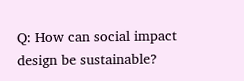Q: How can social impact design be sustainable?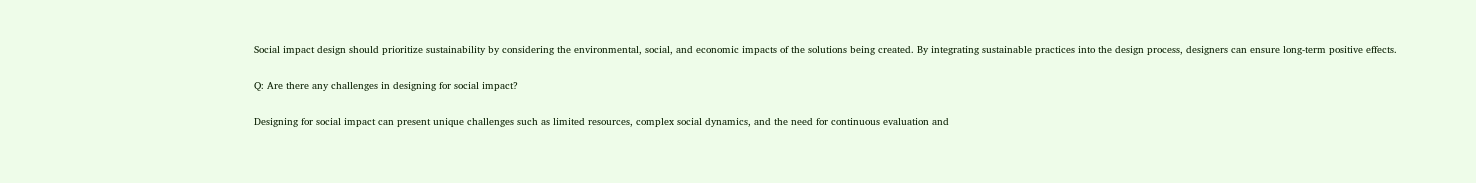Social impact design should prioritize sustainability by considering the environmental, social, and economic impacts of the solutions being created. By integrating sustainable practices into the design process, designers can ensure long-term positive effects.

Q: Are there any challenges in designing for social impact?

Designing for social impact can present unique challenges such as limited resources, complex social dynamics, and the need for continuous evaluation and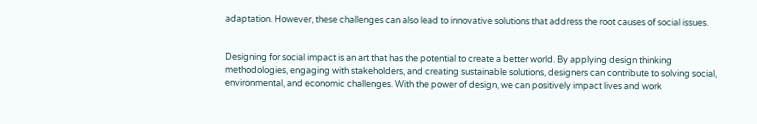adaptation. However, these challenges can also lead to innovative solutions that address the root causes of social issues.


Designing for social impact is an art that has the potential to create a better world. By applying design thinking methodologies, engaging with stakeholders, and creating sustainable solutions, designers can contribute to solving social, environmental, and economic challenges. With the power of design, we can positively impact lives and work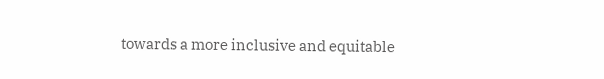towards a more inclusive and equitable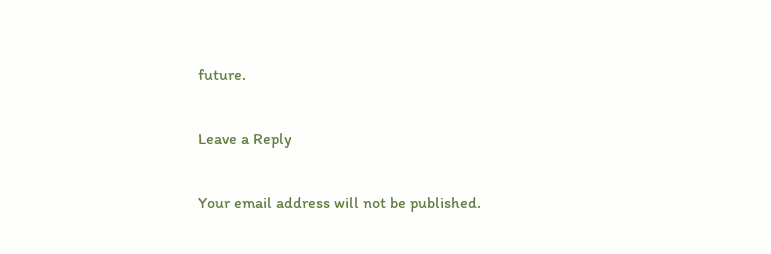future.

Leave a Reply

Your email address will not be published.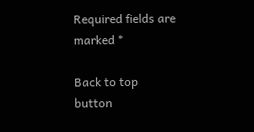Required fields are marked *

Back to top button